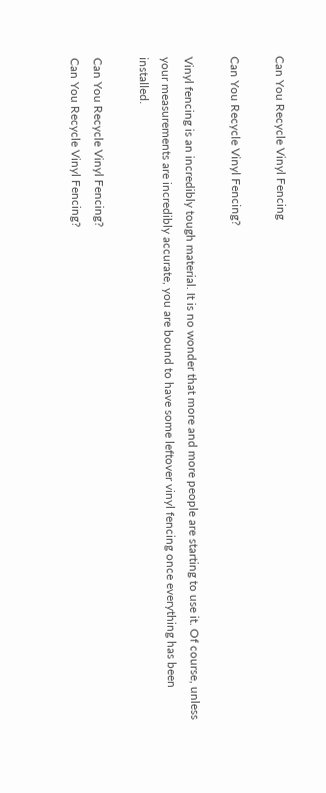Can You Recycle Vinyl Fencing

Can You Recycle Vinyl Fencing?

Vinyl fencing is an incredibly tough material. It is no wonder that more and more people are starting to use it. Of course, unless your measurements are incredibly accurate, you are bound to have some leftover vinyl fencing once everything has been installed.

Can You Recycle Vinyl Fencing?
Can You Recycle Vinyl Fencing?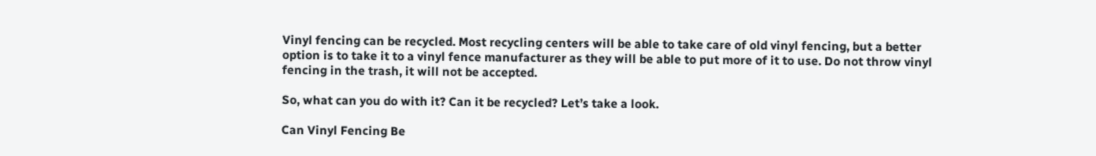Vinyl fencing can be recycled. Most recycling centers will be able to take care of old vinyl fencing, but a better option is to take it to a vinyl fence manufacturer as they will be able to put more of it to use. Do not throw vinyl fencing in the trash, it will not be accepted.

So, what can you do with it? Can it be recycled? Let’s take a look.

Can Vinyl Fencing Be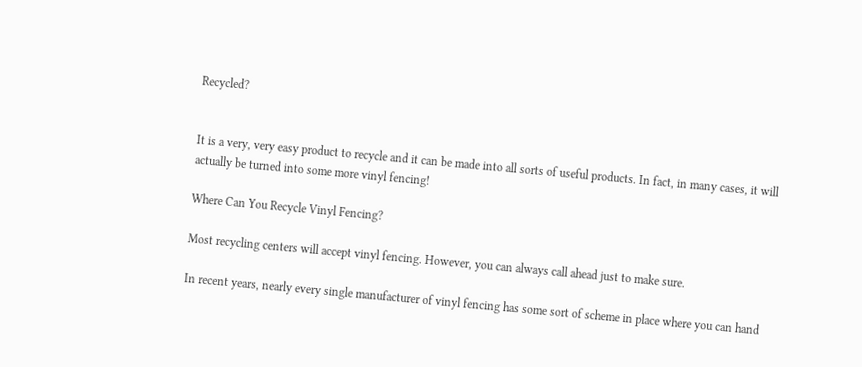Recycled?


It is a very, very easy product to recycle and it can be made into all sorts of useful products. In fact, in many cases, it will actually be turned into some more vinyl fencing!

Where Can You Recycle Vinyl Fencing?

Most recycling centers will accept vinyl fencing. However, you can always call ahead just to make sure.

In recent years, nearly every single manufacturer of vinyl fencing has some sort of scheme in place where you can hand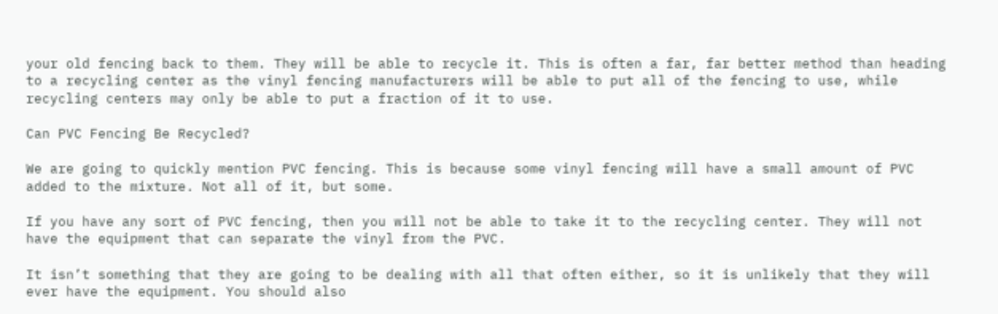your old fencing back to them. They will be able to recycle it. This is often a far, far better method than heading to a recycling center as the vinyl fencing manufacturers will be able to put all of the fencing to use, while recycling centers may only be able to put a fraction of it to use.

Can PVC Fencing Be Recycled?

We are going to quickly mention PVC fencing. This is because some vinyl fencing will have a small amount of PVC added to the mixture. Not all of it, but some.

If you have any sort of PVC fencing, then you will not be able to take it to the recycling center. They will not have the equipment that can separate the vinyl from the PVC.

It isn’t something that they are going to be dealing with all that often either, so it is unlikely that they will ever have the equipment. You should also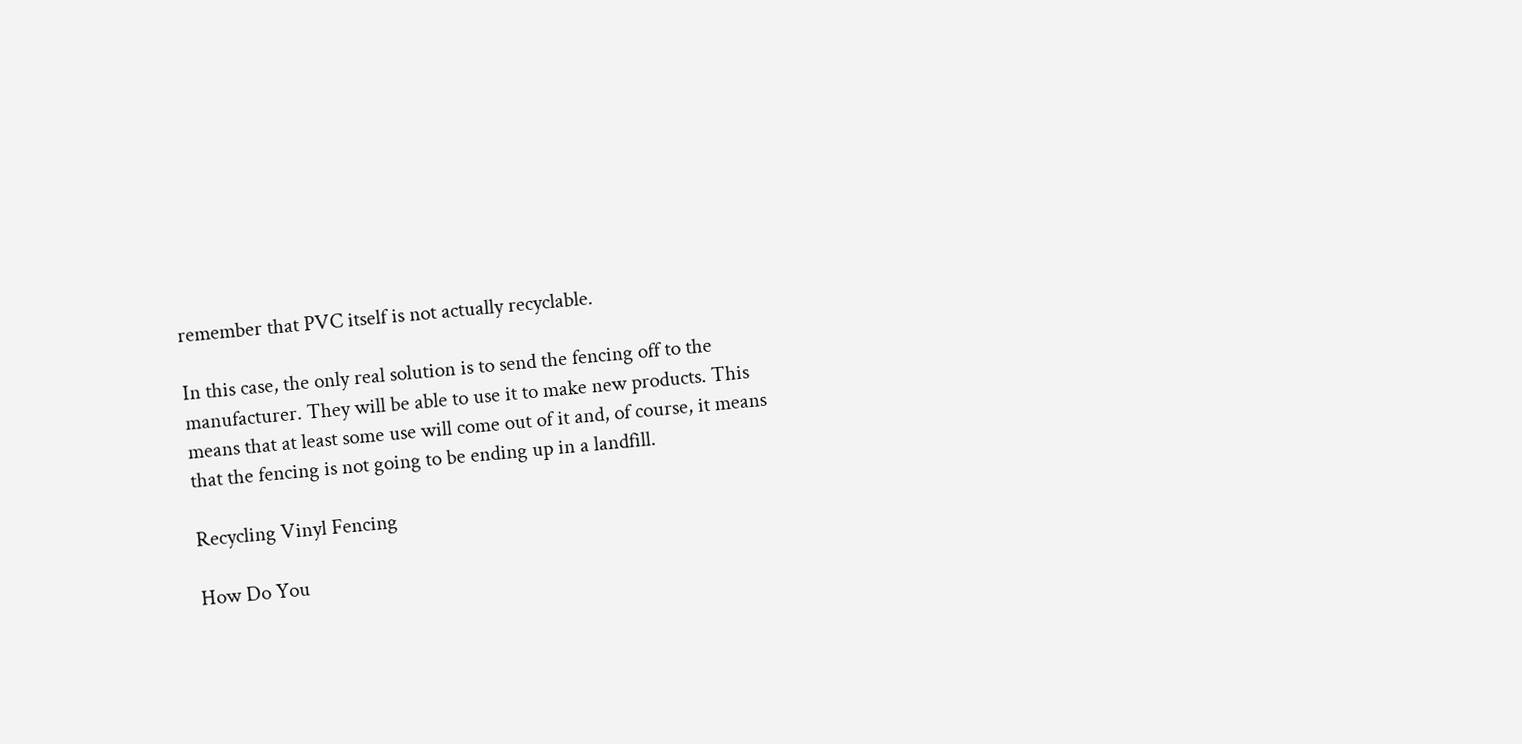remember that PVC itself is not actually recyclable.

In this case, the only real solution is to send the fencing off to the manufacturer. They will be able to use it to make new products. This means that at least some use will come out of it and, of course, it means that the fencing is not going to be ending up in a landfill.

Recycling Vinyl Fencing

How Do You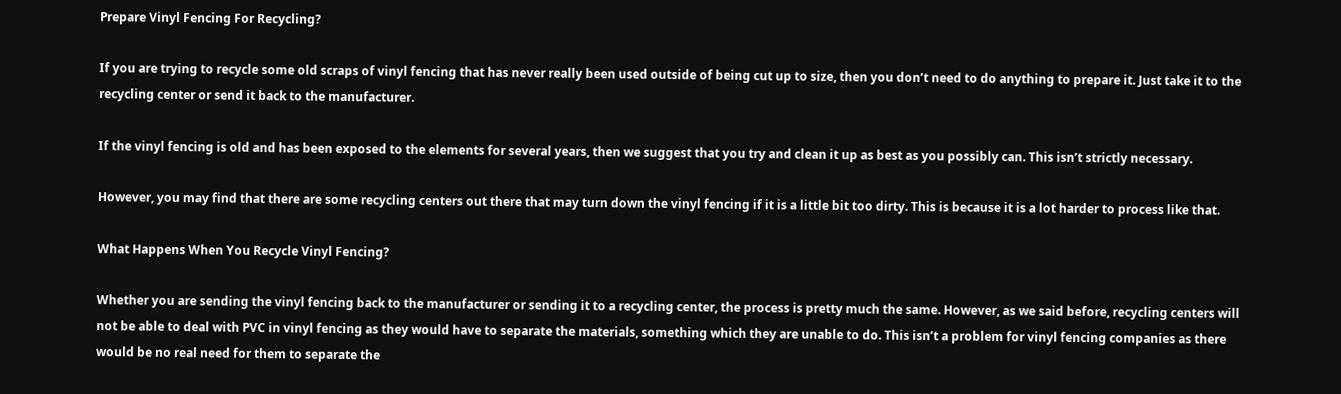Prepare Vinyl Fencing For Recycling?

If you are trying to recycle some old scraps of vinyl fencing that has never really been used outside of being cut up to size, then you don’t need to do anything to prepare it. Just take it to the recycling center or send it back to the manufacturer.

If the vinyl fencing is old and has been exposed to the elements for several years, then we suggest that you try and clean it up as best as you possibly can. This isn’t strictly necessary.

However, you may find that there are some recycling centers out there that may turn down the vinyl fencing if it is a little bit too dirty. This is because it is a lot harder to process like that.

What Happens When You Recycle Vinyl Fencing?

Whether you are sending the vinyl fencing back to the manufacturer or sending it to a recycling center, the process is pretty much the same. However, as we said before, recycling centers will not be able to deal with PVC in vinyl fencing as they would have to separate the materials, something which they are unable to do. This isn’t a problem for vinyl fencing companies as there would be no real need for them to separate the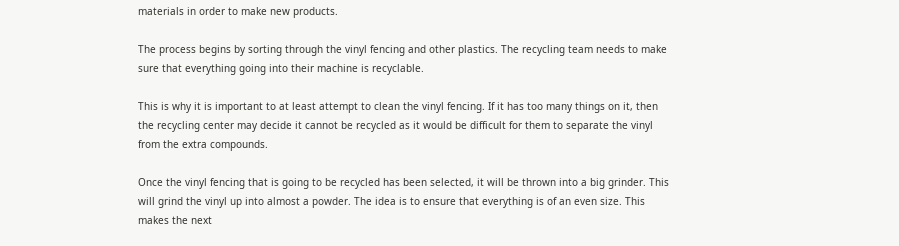materials in order to make new products.

The process begins by sorting through the vinyl fencing and other plastics. The recycling team needs to make sure that everything going into their machine is recyclable.

This is why it is important to at least attempt to clean the vinyl fencing. If it has too many things on it, then the recycling center may decide it cannot be recycled as it would be difficult for them to separate the vinyl from the extra compounds.

Once the vinyl fencing that is going to be recycled has been selected, it will be thrown into a big grinder. This will grind the vinyl up into almost a powder. The idea is to ensure that everything is of an even size. This makes the next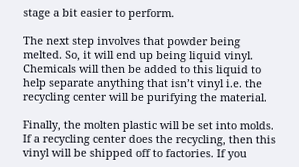stage a bit easier to perform.

The next step involves that powder being melted. So, it will end up being liquid vinyl. Chemicals will then be added to this liquid to help separate anything that isn’t vinyl i.e. the recycling center will be purifying the material.

Finally, the molten plastic will be set into molds. If a recycling center does the recycling, then this vinyl will be shipped off to factories. If you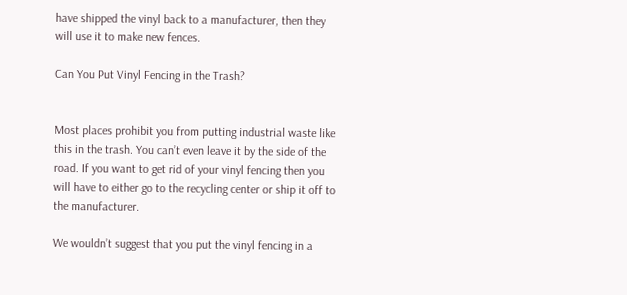have shipped the vinyl back to a manufacturer, then they will use it to make new fences.

Can You Put Vinyl Fencing in the Trash?


Most places prohibit you from putting industrial waste like this in the trash. You can’t even leave it by the side of the road. If you want to get rid of your vinyl fencing then you will have to either go to the recycling center or ship it off to the manufacturer.

We wouldn’t suggest that you put the vinyl fencing in a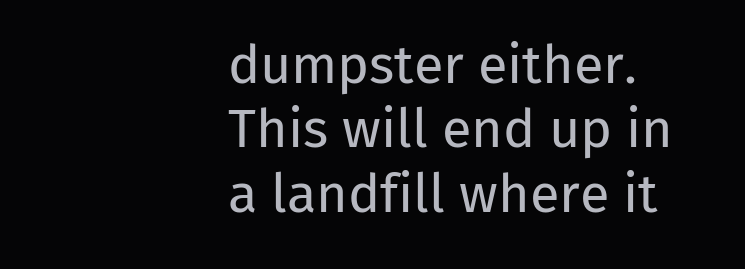dumpster either. This will end up in a landfill where it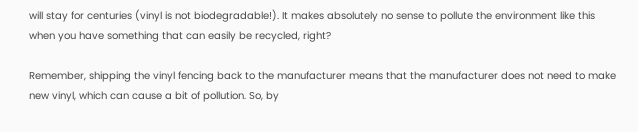will stay for centuries (vinyl is not biodegradable!). It makes absolutely no sense to pollute the environment like this when you have something that can easily be recycled, right?

Remember, shipping the vinyl fencing back to the manufacturer means that the manufacturer does not need to make new vinyl, which can cause a bit of pollution. So, by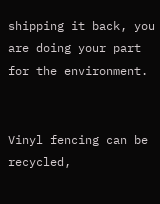shipping it back, you are doing your part for the environment.


Vinyl fencing can be recycled,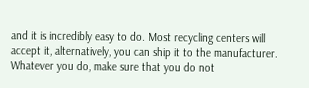and it is incredibly easy to do. Most recycling centers will accept it, alternatively, you can ship it to the manufacturer. Whatever you do, make sure that you do not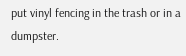put vinyl fencing in the trash or in a dumpster.